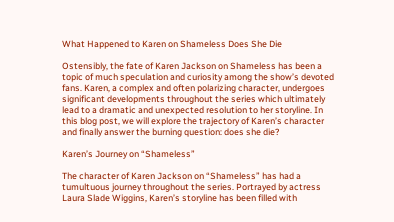What Happened to Karen on Shameless Does She Die

Ostensibly, the fate of Karen Jackson on Shameless has been a topic of much speculation and curiosity among the show’s devoted fans. Karen, a complex and often polarizing character, undergoes significant developments throughout the series which ultimately lead to a dramatic and unexpected resolution to her storyline. In this blog post, we will explore the trajectory of Karen’s character and finally answer the burning question: does she die?

Karen’s Journey on “Shameless”

The character of Karen Jackson on “Shameless” has had a tumultuous journey throughout the series. Portrayed by actress Laura Slade Wiggins, Karen’s storyline has been filled with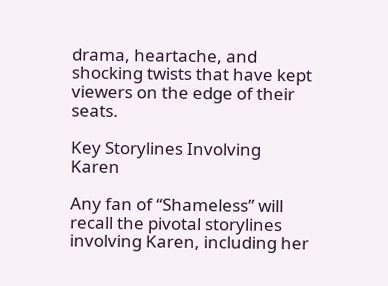drama, heartache, and shocking twists that have kept viewers on the edge of their seats.

Key Storylines Involving Karen

Any fan of “Shameless” will recall the pivotal storylines involving Karen, including her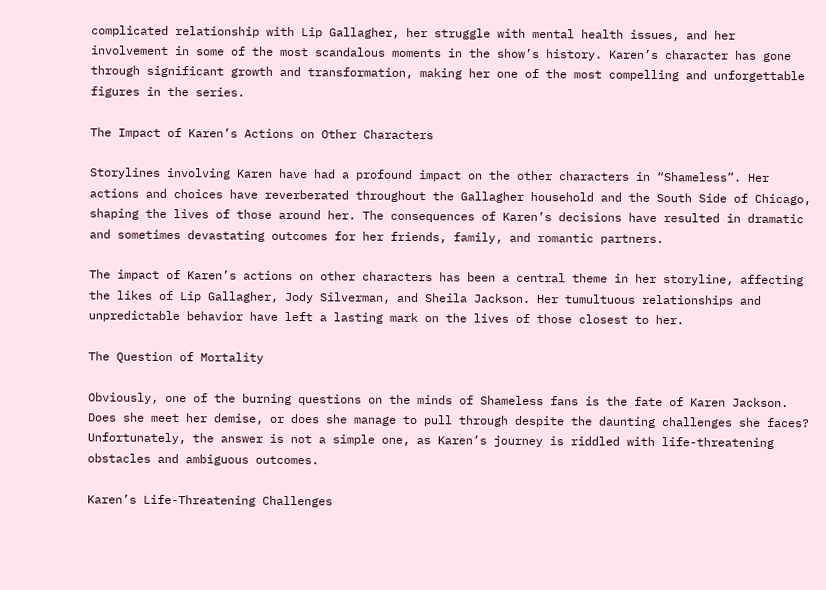complicated relationship with Lip Gallagher, her struggle with mental health issues, and her involvement in some of the most scandalous moments in the show’s history. Karen’s character has gone through significant growth and transformation, making her one of the most compelling and unforgettable figures in the series.

The Impact of Karen’s Actions on Other Characters

Storylines involving Karen have had a profound impact on the other characters in “Shameless”. Her actions and choices have reverberated throughout the Gallagher household and the South Side of Chicago, shaping the lives of those around her. The consequences of Karen’s decisions have resulted in dramatic and sometimes devastating outcomes for her friends, family, and romantic partners.

The impact of Karen’s actions on other characters has been a central theme in her storyline, affecting the likes of Lip Gallagher, Jody Silverman, and Sheila Jackson. Her tumultuous relationships and unpredictable behavior have left a lasting mark on the lives of those closest to her.

The Question of Mortality

Obviously, one of the burning questions on the minds of Shameless fans is the fate of Karen Jackson. Does she meet her demise, or does she manage to pull through despite the daunting challenges she faces? Unfortunately, the answer is not a simple one, as Karen’s journey is riddled with life-threatening obstacles and ambiguous outcomes.

Karen’s Life-Threatening Challenges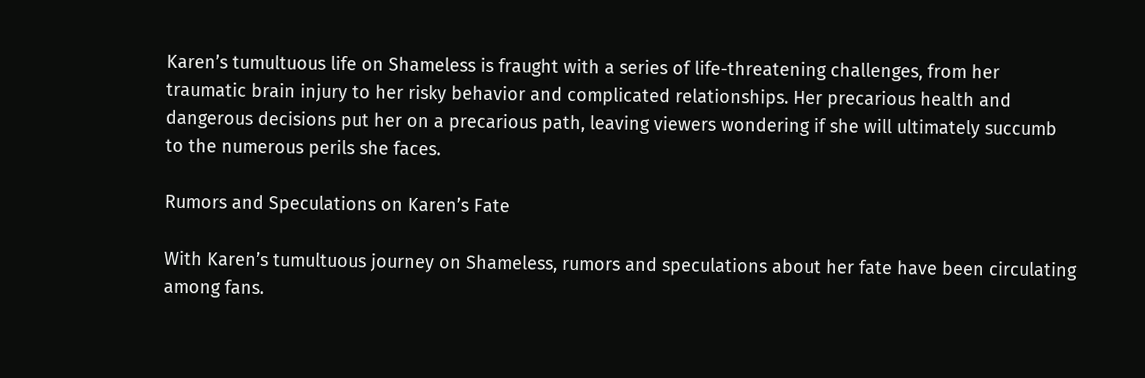Karen’s tumultuous life on Shameless is fraught with a series of life-threatening challenges, from her traumatic brain injury to her risky behavior and complicated relationships. Her precarious health and dangerous decisions put her on a precarious path, leaving viewers wondering if she will ultimately succumb to the numerous perils she faces.

Rumors and Speculations on Karen’s Fate

With Karen’s tumultuous journey on Shameless, rumors and speculations about her fate have been circulating among fans.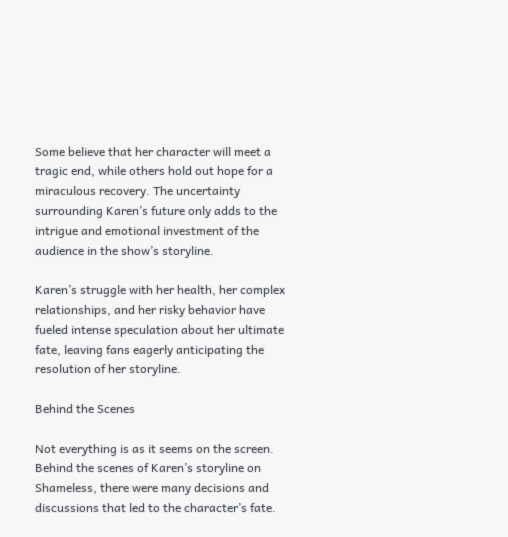Some believe that her character will meet a tragic end, while others hold out hope for a miraculous recovery. The uncertainty surrounding Karen’s future only adds to the intrigue and emotional investment of the audience in the show’s storyline.

Karen’s struggle with her health, her complex relationships, and her risky behavior have fueled intense speculation about her ultimate fate, leaving fans eagerly anticipating the resolution of her storyline.

Behind the Scenes

Not everything is as it seems on the screen. Behind the scenes of Karen’s storyline on Shameless, there were many decisions and discussions that led to the character’s fate.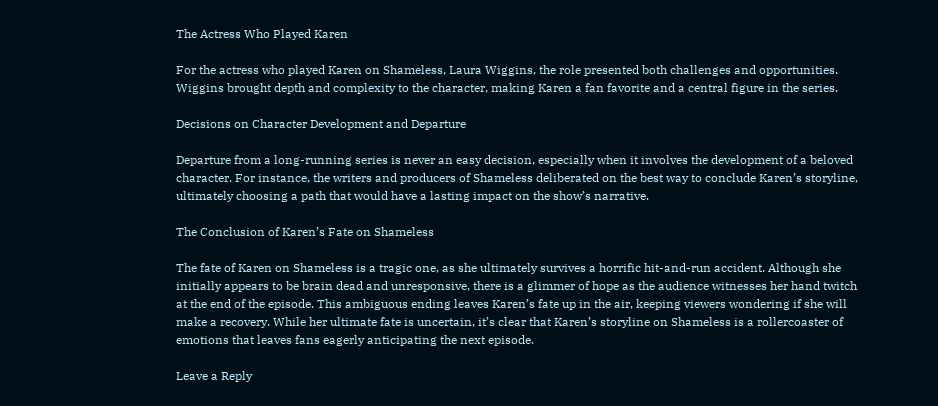The Actress Who Played Karen

For the actress who played Karen on Shameless, Laura Wiggins, the role presented both challenges and opportunities. Wiggins brought depth and complexity to the character, making Karen a fan favorite and a central figure in the series.

Decisions on Character Development and Departure

Departure from a long-running series is never an easy decision, especially when it involves the development of a beloved character. For instance, the writers and producers of Shameless deliberated on the best way to conclude Karen’s storyline, ultimately choosing a path that would have a lasting impact on the show’s narrative.

The Conclusion of Karen’s Fate on Shameless

The fate of Karen on Shameless is a tragic one, as she ultimately survives a horrific hit-and-run accident. Although she initially appears to be brain dead and unresponsive, there is a glimmer of hope as the audience witnesses her hand twitch at the end of the episode. This ambiguous ending leaves Karen’s fate up in the air, keeping viewers wondering if she will make a recovery. While her ultimate fate is uncertain, it’s clear that Karen’s storyline on Shameless is a rollercoaster of emotions that leaves fans eagerly anticipating the next episode.

Leave a Reply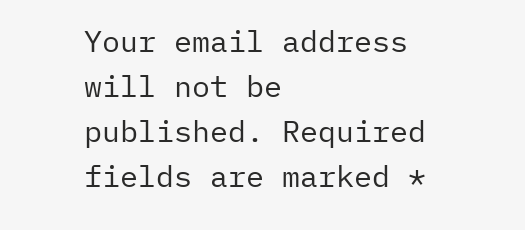Your email address will not be published. Required fields are marked *